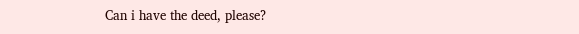Can i have the deed, please?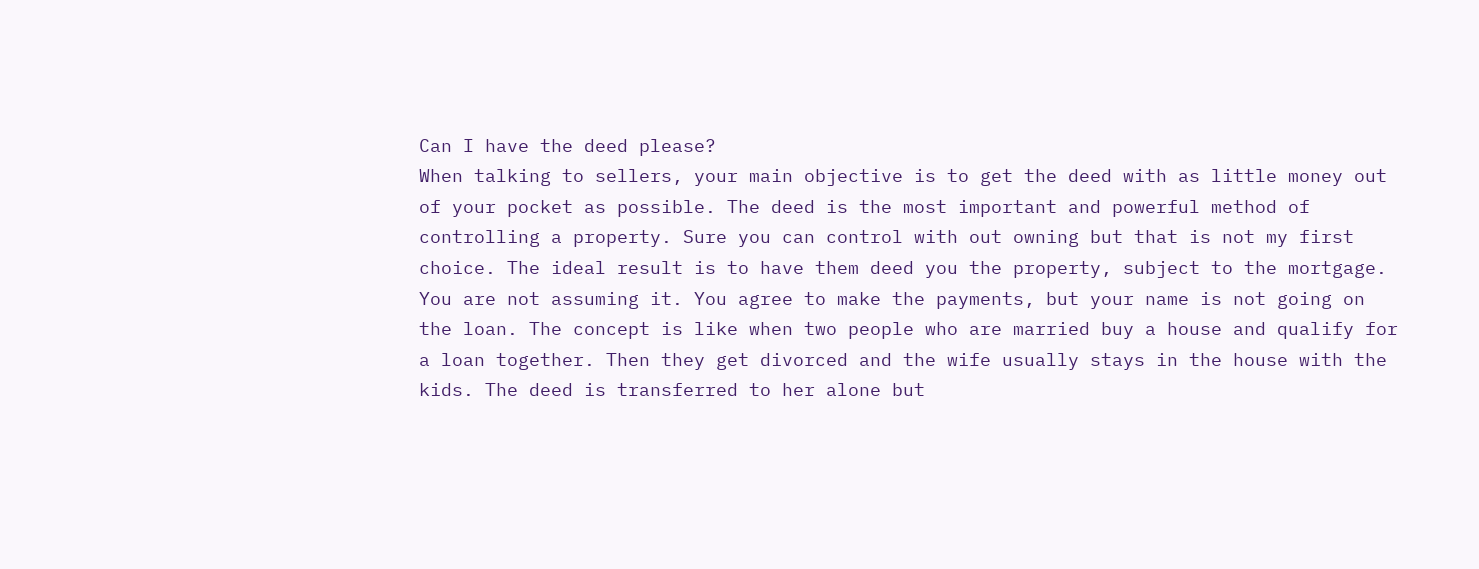Can I have the deed please?
When talking to sellers, your main objective is to get the deed with as little money out of your pocket as possible. The deed is the most important and powerful method of controlling a property. Sure you can control with out owning but that is not my first choice. The ideal result is to have them deed you the property, subject to the mortgage. You are not assuming it. You agree to make the payments, but your name is not going on the loan. The concept is like when two people who are married buy a house and qualify for a loan together. Then they get divorced and the wife usually stays in the house with the kids. The deed is transferred to her alone but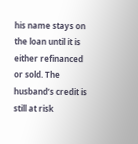his name stays on the loan until it is either refinanced or sold. The husband’s credit is still at risk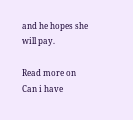and he hopes she will pay.

Read more on Can i have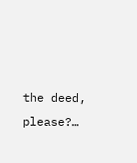the deed, please?…